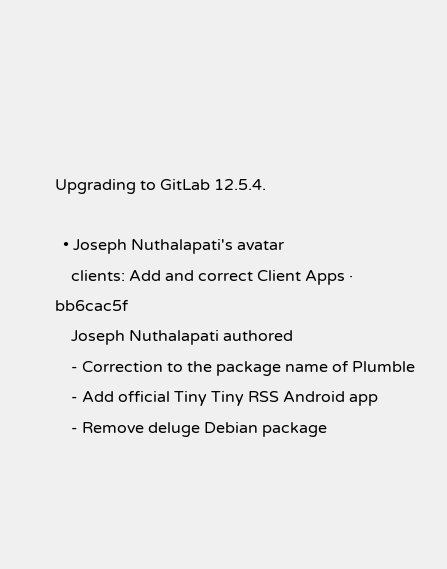Upgrading to GitLab 12.5.4.

  • Joseph Nuthalapati's avatar
    clients: Add and correct Client Apps · bb6cac5f
    Joseph Nuthalapati authored
    - Correction to the package name of Plumble
    - Add official Tiny Tiny RSS Android app
    - Remove deluge Debian package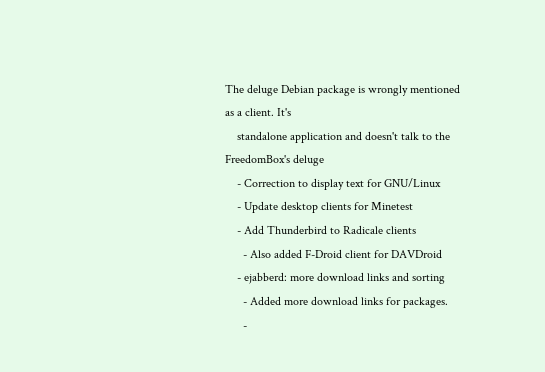The deluge Debian package is wrongly mentioned as a client. It's
    standalone application and doesn't talk to the FreedomBox's deluge
    - Correction to display text for GNU/Linux
    - Update desktop clients for Minetest
    - Add Thunderbird to Radicale clients
      - Also added F-Droid client for DAVDroid
    - ejabberd: more download links and sorting
      - Added more download links for packages.
      -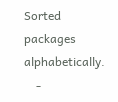Sorted packages alphabetically.
    -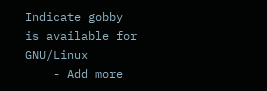Indicate gobby is available for GNU/Linux
    - Add more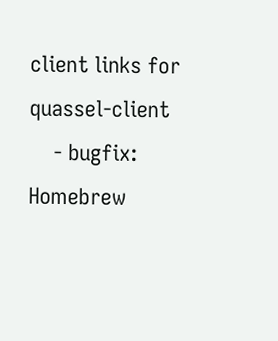client links for quassel-client
    - bugfix: Homebrew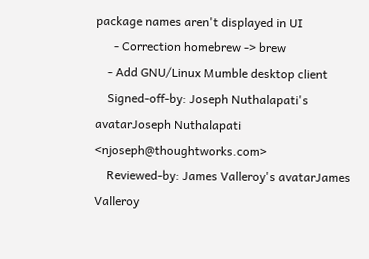package names aren't displayed in UI
      - Correction homebrew -> brew
    - Add GNU/Linux Mumble desktop client
    Signed-off-by: Joseph Nuthalapati's avatarJoseph Nuthalapati <njoseph@thoughtworks.com>
    Reviewed-by: James Valleroy's avatarJames Valleroy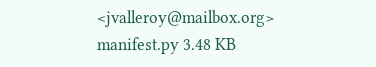<jvalleroy@mailbox.org>
manifest.py 3.48 KB